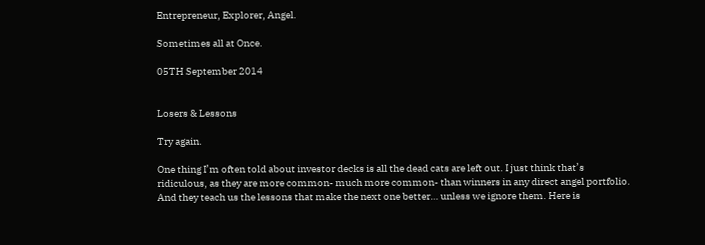Entrepreneur, Explorer, Angel.

Sometimes all at Once.

05TH September 2014


Losers & Lessons

Try again.

One thing I’m often told about investor decks is all the dead cats are left out. I just think that’s ridiculous, as they are more common- much more common- than winners in any direct angel portfolio. And they teach us the lessons that make the next one better… unless we ignore them. Here is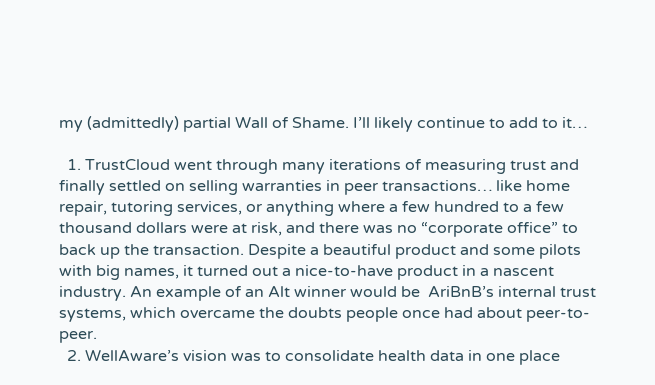my (admittedly) partial Wall of Shame. I’ll likely continue to add to it…

  1. TrustCloud went through many iterations of measuring trust and finally settled on selling warranties in peer transactions… like home repair, tutoring services, or anything where a few hundred to a few thousand dollars were at risk, and there was no “corporate office” to back up the transaction. Despite a beautiful product and some pilots with big names, it turned out a nice-to-have product in a nascent industry. An example of an Alt winner would be  AriBnB’s internal trust systems, which overcame the doubts people once had about peer-to-peer.
  2. WellAware’s vision was to consolidate health data in one place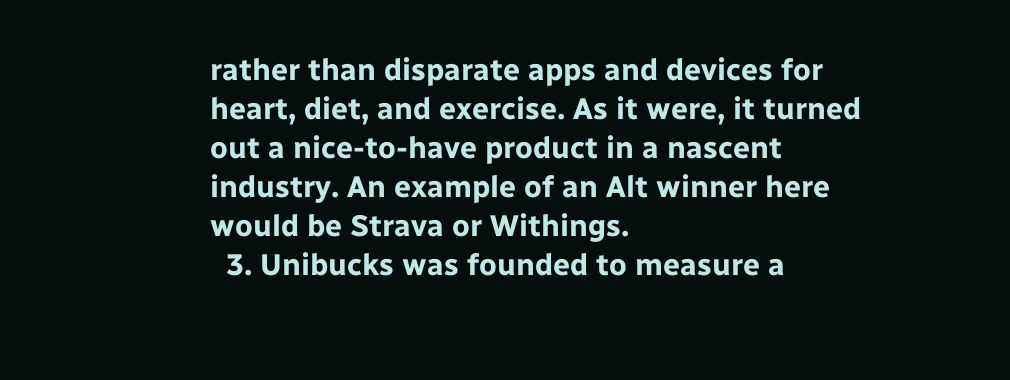rather than disparate apps and devices for heart, diet, and exercise. As it were, it turned out a nice-to-have product in a nascent industry. An example of an Alt winner here would be Strava or Withings.
  3. Unibucks was founded to measure a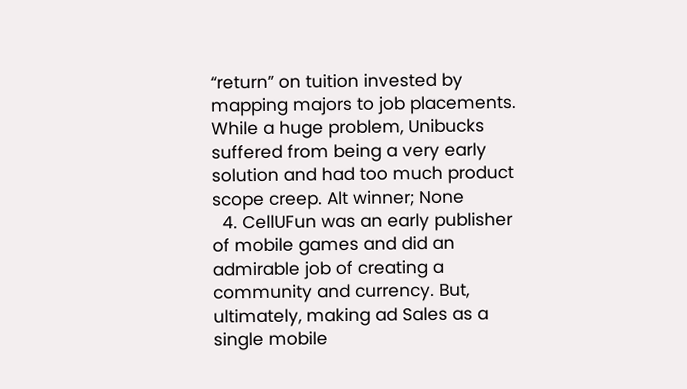“return” on tuition invested by mapping majors to job placements. While a huge problem, Unibucks suffered from being a very early solution and had too much product scope creep. Alt winner; None
  4. CellUFun was an early publisher of mobile games and did an admirable job of creating a community and currency. But, ultimately, making ad Sales as a single mobile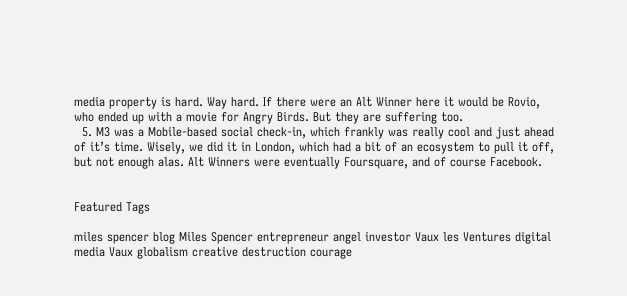media property is hard. Way hard. If there were an Alt Winner here it would be Rovio, who ended up with a movie for Angry Birds. But they are suffering too.
  5. M3 was a Mobile-based social check-in, which frankly was really cool and just ahead of it’s time. Wisely, we did it in London, which had a bit of an ecosystem to pull it off, but not enough alas. Alt Winners were eventually Foursquare, and of course Facebook.


Featured Tags

miles spencer blog Miles Spencer entrepreneur angel investor Vaux les Ventures digital media Vaux globalism creative destruction courage